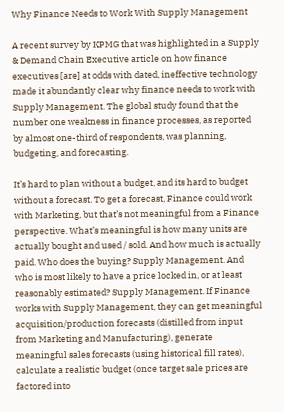Why Finance Needs to Work With Supply Management

A recent survey by KPMG that was highlighted in a Supply & Demand Chain Executive article on how finance executives [are] at odds with dated, ineffective technology made it abundantly clear why finance needs to work with Supply Management. The global study found that the number one weakness in finance processes, as reported by almost one-third of respondents, was planning, budgeting, and forecasting.

It’s hard to plan without a budget, and its hard to budget without a forecast. To get a forecast, Finance could work with Marketing, but that’s not meaningful from a Finance perspective. What’s meaningful is how many units are actually bought and used / sold. And how much is actually paid. Who does the buying? Supply Management. And who is most likely to have a price locked in, or at least reasonably estimated? Supply Management. If Finance works with Supply Management, they can get meaningful acquisition/production forecasts (distilled from input from Marketing and Manufacturing), generate meaningful sales forecasts (using historical fill rates), calculate a realistic budget (once target sale prices are factored into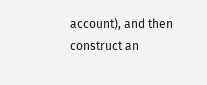account), and then construct an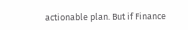actionable plan. But if Finance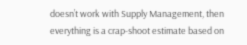doesn’t work with Supply Management, then everything is a crap-shoot estimate based on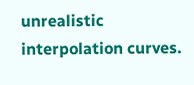unrealistic interpolation curves.